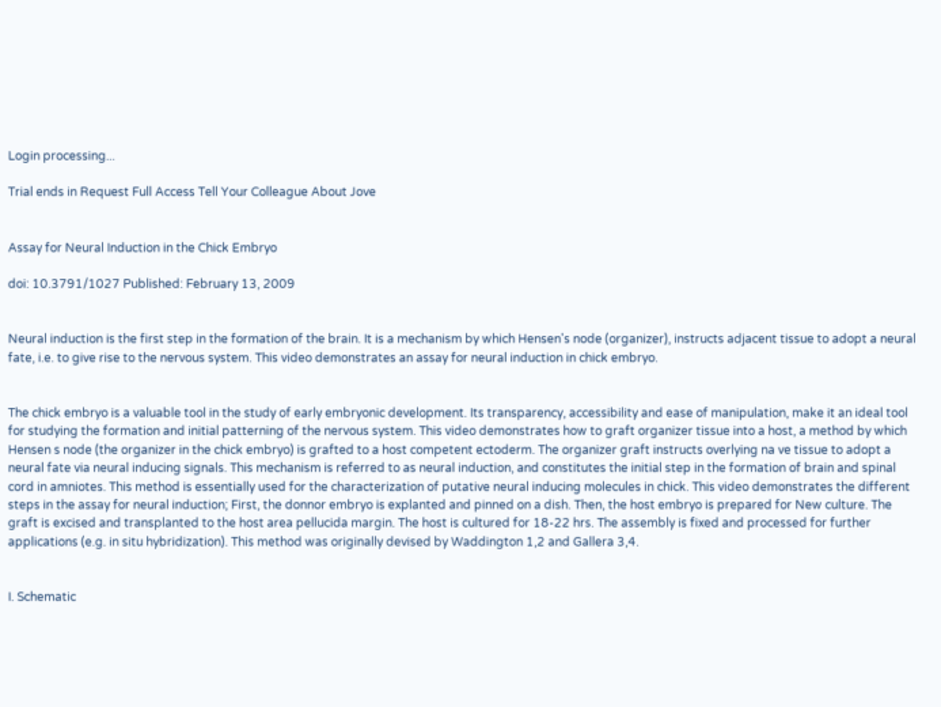Login processing...

Trial ends in Request Full Access Tell Your Colleague About Jove


Assay for Neural Induction in the Chick Embryo

doi: 10.3791/1027 Published: February 13, 2009


Neural induction is the first step in the formation of the brain. It is a mechanism by which Hensen's node (organizer), instructs adjacent tissue to adopt a neural fate, i.e. to give rise to the nervous system. This video demonstrates an assay for neural induction in chick embryo.


The chick embryo is a valuable tool in the study of early embryonic development. Its transparency, accessibility and ease of manipulation, make it an ideal tool for studying the formation and initial patterning of the nervous system. This video demonstrates how to graft organizer tissue into a host, a method by which Hensen s node (the organizer in the chick embryo) is grafted to a host competent ectoderm. The organizer graft instructs overlying na ve tissue to adopt a neural fate via neural inducing signals. This mechanism is referred to as neural induction, and constitutes the initial step in the formation of brain and spinal cord in amniotes. This method is essentially used for the characterization of putative neural inducing molecules in chick. This video demonstrates the different steps in the assay for neural induction; First, the donnor embryo is explanted and pinned on a dish. Then, the host embryo is prepared for New culture. The graft is excised and transplanted to the host area pellucida margin. The host is cultured for 18-22 hrs. The assembly is fixed and processed for further applications (e.g. in situ hybridization). This method was originally devised by Waddington 1,2 and Gallera 3,4.


I. Schematic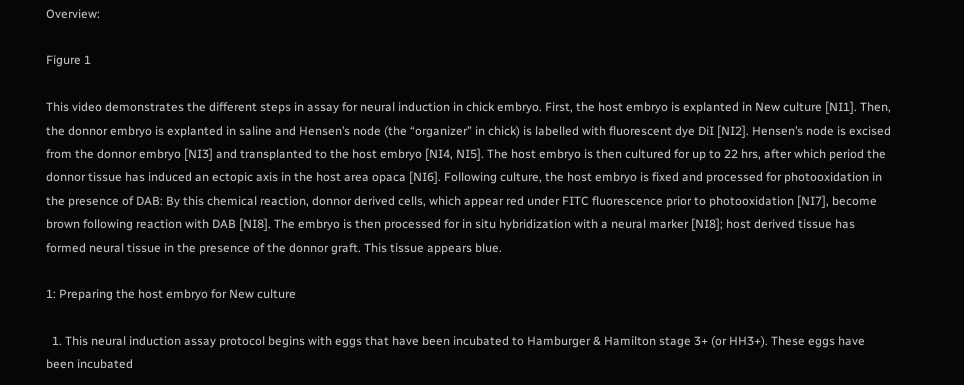Overview:

Figure 1

This video demonstrates the different steps in assay for neural induction in chick embryo. First, the host embryo is explanted in New culture [NI1]. Then, the donnor embryo is explanted in saline and Hensen’s node (the “organizer” in chick) is labelled with fluorescent dye DiI [NI2]. Hensen’s node is excised from the donnor embryo [NI3] and transplanted to the host embryo [NI4, NI5]. The host embryo is then cultured for up to 22 hrs, after which period the donnor tissue has induced an ectopic axis in the host area opaca [NI6]. Following culture, the host embryo is fixed and processed for photooxidation in the presence of DAB: By this chemical reaction, donnor derived cells, which appear red under FITC fluorescence prior to photooxidation [NI7], become brown following reaction with DAB [NI8]. The embryo is then processed for in situ hybridization with a neural marker [NI8]; host derived tissue has formed neural tissue in the presence of the donnor graft. This tissue appears blue.

1: Preparing the host embryo for New culture

  1. This neural induction assay protocol begins with eggs that have been incubated to Hamburger & Hamilton stage 3+ (or HH3+). These eggs have been incubated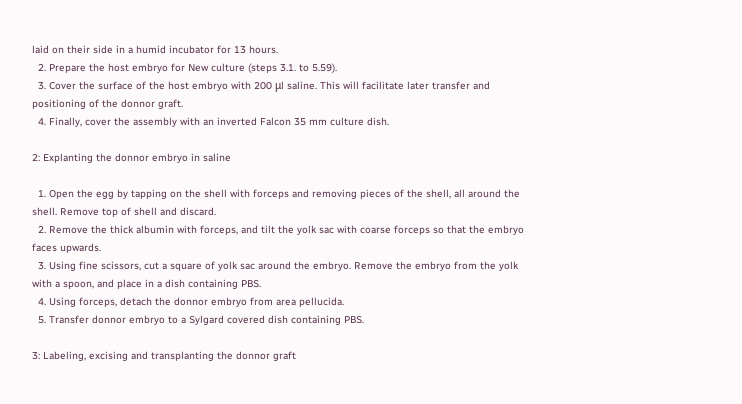laid on their side in a humid incubator for 13 hours.
  2. Prepare the host embryo for New culture (steps 3.1. to 5.59).
  3. Cover the surface of the host embryo with 200 μl saline. This will facilitate later transfer and positioning of the donnor graft.
  4. Finally, cover the assembly with an inverted Falcon 35 mm culture dish.

2: Explanting the donnor embryo in saline

  1. Open the egg by tapping on the shell with forceps and removing pieces of the shell, all around the shell. Remove top of shell and discard.
  2. Remove the thick albumin with forceps, and tilt the yolk sac with coarse forceps so that the embryo faces upwards.
  3. Using fine scissors, cut a square of yolk sac around the embryo. Remove the embryo from the yolk with a spoon, and place in a dish containing PBS.
  4. Using forceps, detach the donnor embryo from area pellucida.
  5. Transfer donnor embryo to a Sylgard covered dish containing PBS.

3: Labeling, excising and transplanting the donnor graft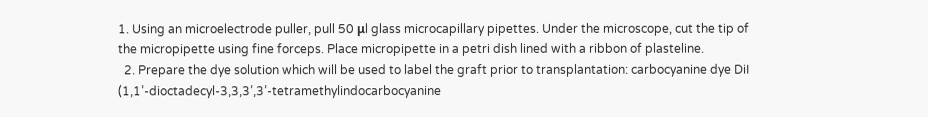1. Using an microelectrode puller, pull 50 μl glass microcapillary pipettes. Under the microscope, cut the tip of the micropipette using fine forceps. Place micropipette in a petri dish lined with a ribbon of plasteline.
  2. Prepare the dye solution which will be used to label the graft prior to transplantation: carbocyanine dye DiI (1,1’-dioctadecyl-3,3,3’,3’-tetramethylindocarbocyanine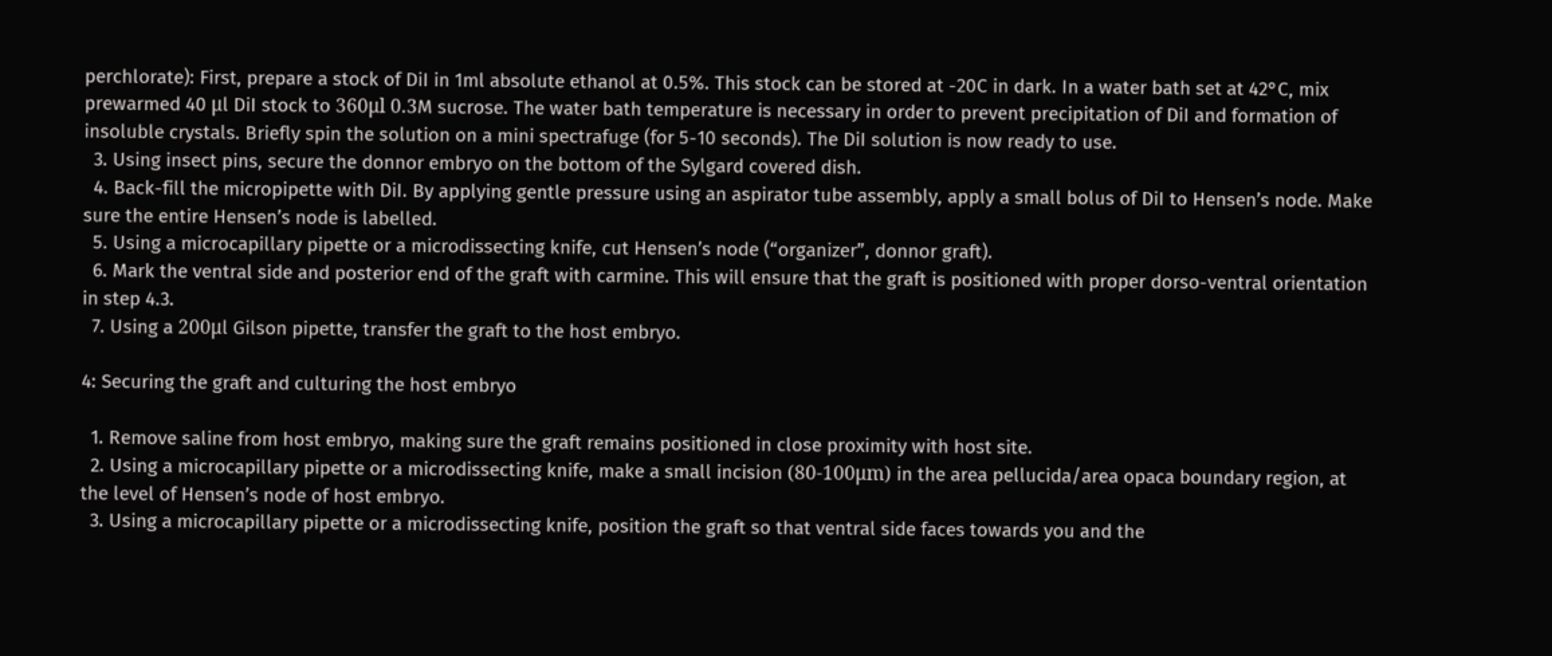perchlorate): First, prepare a stock of DiI in 1ml absolute ethanol at 0.5%. This stock can be stored at -20C in dark. In a water bath set at 42°C, mix prewarmed 40 μl DiI stock to 360μl 0.3M sucrose. The water bath temperature is necessary in order to prevent precipitation of DiI and formation of insoluble crystals. Briefly spin the solution on a mini spectrafuge (for 5-10 seconds). The DiI solution is now ready to use.
  3. Using insect pins, secure the donnor embryo on the bottom of the Sylgard covered dish.
  4. Back-fill the micropipette with DiI. By applying gentle pressure using an aspirator tube assembly, apply a small bolus of DiI to Hensen’s node. Make sure the entire Hensen’s node is labelled.
  5. Using a microcapillary pipette or a microdissecting knife, cut Hensen’s node (“organizer”, donnor graft).
  6. Mark the ventral side and posterior end of the graft with carmine. This will ensure that the graft is positioned with proper dorso-ventral orientation in step 4.3.
  7. Using a 200μl Gilson pipette, transfer the graft to the host embryo.

4: Securing the graft and culturing the host embryo

  1. Remove saline from host embryo, making sure the graft remains positioned in close proximity with host site.
  2. Using a microcapillary pipette or a microdissecting knife, make a small incision (80-100μm) in the area pellucida/area opaca boundary region, at the level of Hensen’s node of host embryo.
  3. Using a microcapillary pipette or a microdissecting knife, position the graft so that ventral side faces towards you and the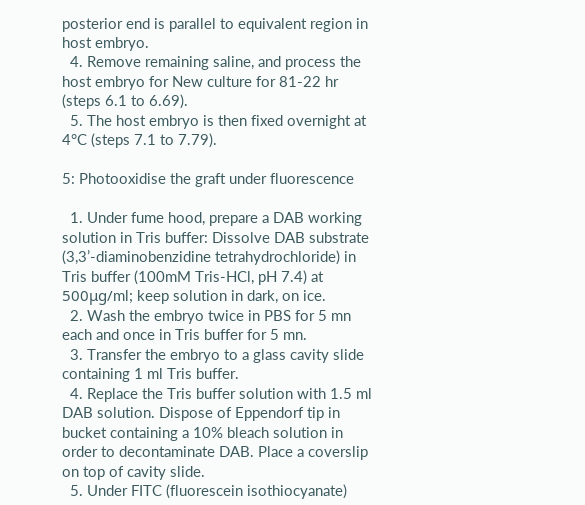posterior end is parallel to equivalent region in host embryo.
  4. Remove remaining saline, and process the host embryo for New culture for 81-22 hr (steps 6.1 to 6.69).
  5. The host embryo is then fixed overnight at 4°C (steps 7.1 to 7.79).

5: Photooxidise the graft under fluorescence

  1. Under fume hood, prepare a DAB working solution in Tris buffer: Dissolve DAB substrate (3,3’-diaminobenzidine tetrahydrochloride) in Tris buffer (100mM Tris-HCl, pH 7.4) at 500μg/ml; keep solution in dark, on ice.
  2. Wash the embryo twice in PBS for 5 mn each and once in Tris buffer for 5 mn.
  3. Transfer the embryo to a glass cavity slide containing 1 ml Tris buffer.
  4. Replace the Tris buffer solution with 1.5 ml DAB solution. Dispose of Eppendorf tip in bucket containing a 10% bleach solution in order to decontaminate DAB. Place a coverslip on top of cavity slide.
  5. Under FITC (fluorescein isothiocyanate)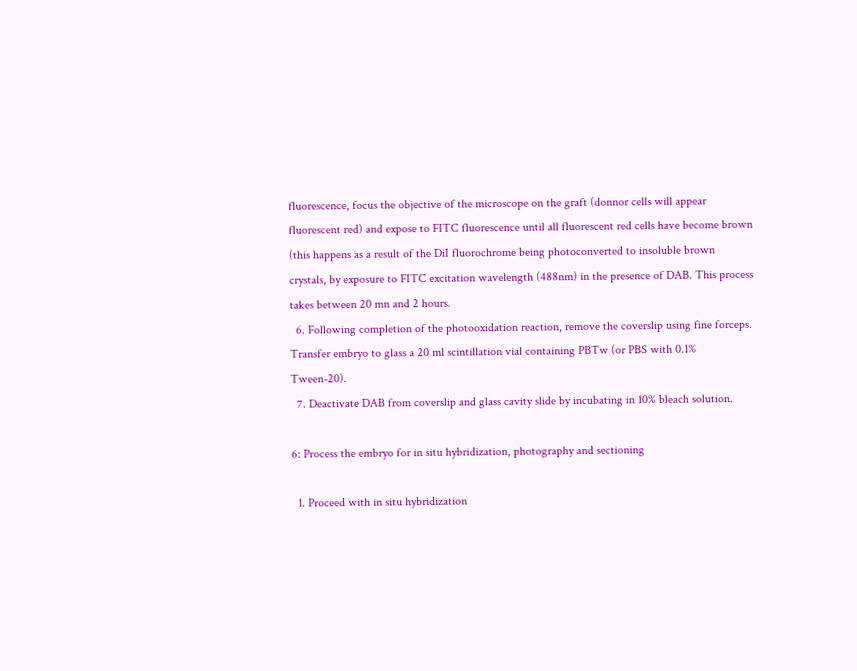fluorescence, focus the objective of the microscope on the graft (donnor cells will appear fluorescent red) and expose to FITC fluorescence until all fluorescent red cells have become brown (this happens as a result of the DiI fluorochrome being photoconverted to insoluble brown crystals, by exposure to FITC excitation wavelength (488nm) in the presence of DAB. This process takes between 20 mn and 2 hours.
  6. Following completion of the photooxidation reaction, remove the coverslip using fine forceps. Transfer embryo to glass a 20 ml scintillation vial containing PBTw (or PBS with 0.1% Tween-20).
  7. Deactivate DAB from coverslip and glass cavity slide by incubating in 10% bleach solution.

6: Process the embryo for in situ hybridization, photography and sectioning

  1. Proceed with in situ hybridization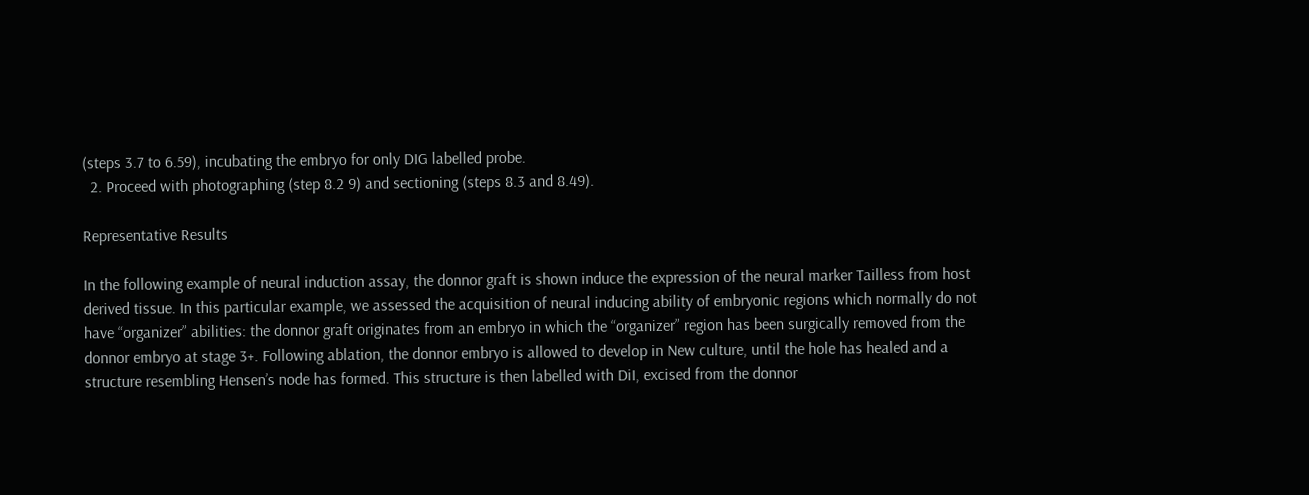(steps 3.7 to 6.59), incubating the embryo for only DIG labelled probe.
  2. Proceed with photographing (step 8.2 9) and sectioning (steps 8.3 and 8.49).

Representative Results

In the following example of neural induction assay, the donnor graft is shown induce the expression of the neural marker Tailless from host derived tissue. In this particular example, we assessed the acquisition of neural inducing ability of embryonic regions which normally do not have “organizer” abilities: the donnor graft originates from an embryo in which the “organizer” region has been surgically removed from the donnor embryo at stage 3+. Following ablation, the donnor embryo is allowed to develop in New culture, until the hole has healed and a structure resembling Hensen’s node has formed. This structure is then labelled with DiI, excised from the donnor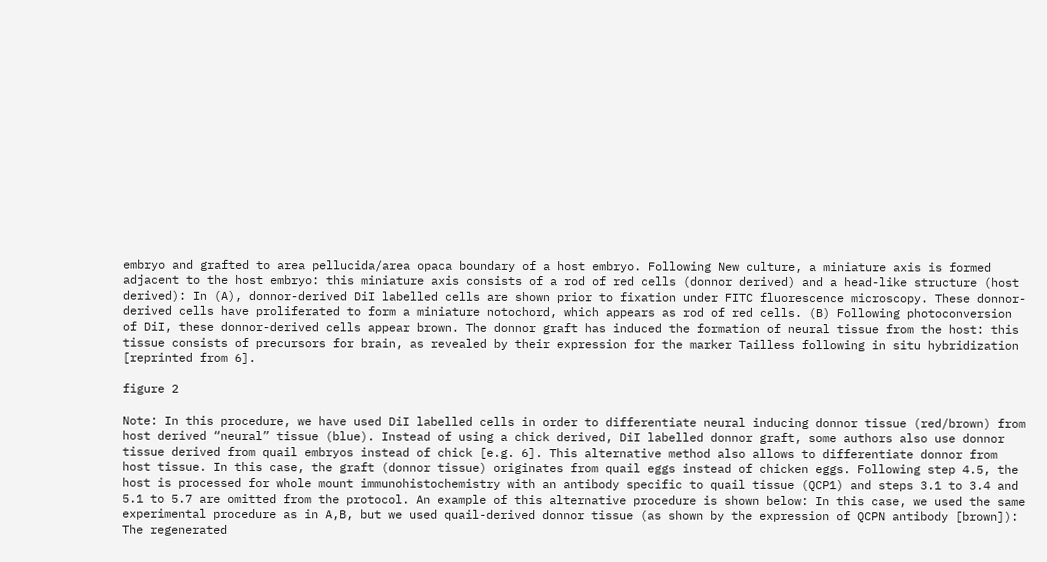embryo and grafted to area pellucida/area opaca boundary of a host embryo. Following New culture, a miniature axis is formed adjacent to the host embryo: this miniature axis consists of a rod of red cells (donnor derived) and a head-like structure (host derived): In (A), donnor-derived DiI labelled cells are shown prior to fixation under FITC fluorescence microscopy. These donnor-derived cells have proliferated to form a miniature notochord, which appears as rod of red cells. (B) Following photoconversion of DiI, these donnor-derived cells appear brown. The donnor graft has induced the formation of neural tissue from the host: this tissue consists of precursors for brain, as revealed by their expression for the marker Tailless following in situ hybridization [reprinted from 6].

figure 2

Note: In this procedure, we have used DiI labelled cells in order to differentiate neural inducing donnor tissue (red/brown) from host derived “neural” tissue (blue). Instead of using a chick derived, DiI labelled donnor graft, some authors also use donnor tissue derived from quail embryos instead of chick [e.g. 6]. This alternative method also allows to differentiate donnor from host tissue. In this case, the graft (donnor tissue) originates from quail eggs instead of chicken eggs. Following step 4.5, the host is processed for whole mount immunohistochemistry with an antibody specific to quail tissue (QCP1) and steps 3.1 to 3.4 and 5.1 to 5.7 are omitted from the protocol. An example of this alternative procedure is shown below: In this case, we used the same experimental procedure as in A,B, but we used quail-derived donnor tissue (as shown by the expression of QCPN antibody [brown]): The regenerated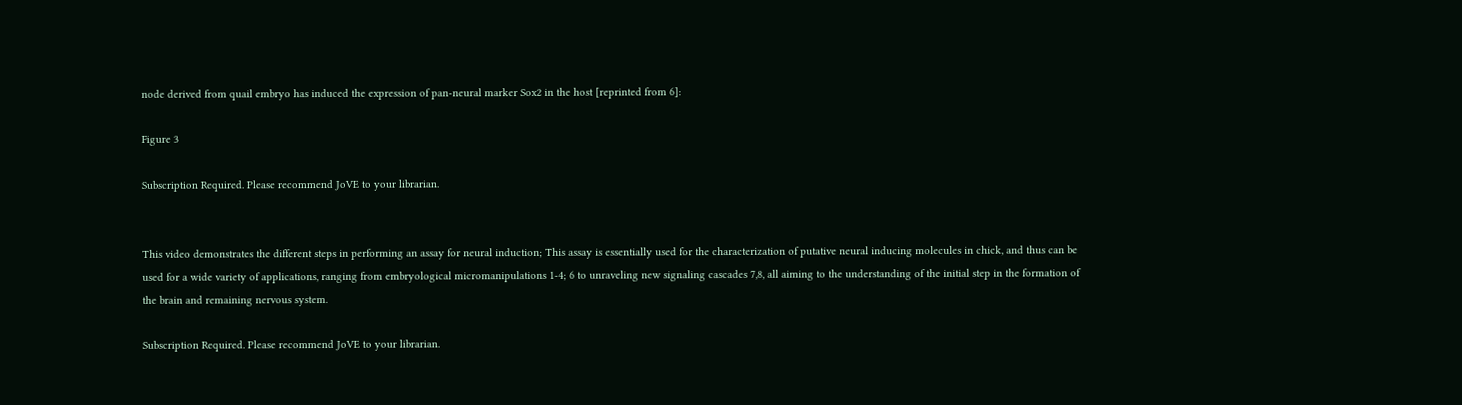node derived from quail embryo has induced the expression of pan-neural marker Sox2 in the host [reprinted from 6]:

Figure 3

Subscription Required. Please recommend JoVE to your librarian.


This video demonstrates the different steps in performing an assay for neural induction; This assay is essentially used for the characterization of putative neural inducing molecules in chick, and thus can be used for a wide variety of applications, ranging from embryological micromanipulations 1-4; 6 to unraveling new signaling cascades 7,8, all aiming to the understanding of the initial step in the formation of the brain and remaining nervous system.

Subscription Required. Please recommend JoVE to your librarian.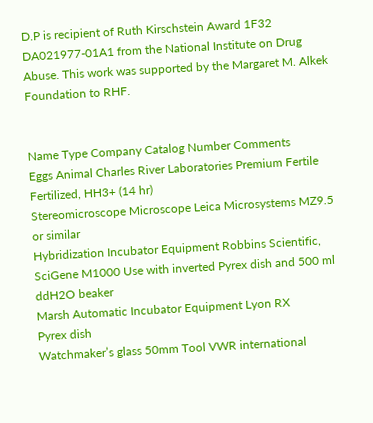D.P is recipient of Ruth Kirschstein Award 1F32 DA021977-01A1 from the National Institute on Drug Abuse. This work was supported by the Margaret M. Alkek Foundation to RHF.


Name Type Company Catalog Number Comments
Eggs Animal Charles River Laboratories Premium Fertile Fertilized, HH3+ (14 hr)
Stereomicroscope Microscope Leica Microsystems MZ9.5 or similar
Hybridization Incubator Equipment Robbins Scientific, SciGene M1000 Use with inverted Pyrex dish and 500 ml ddH2O beaker
Marsh Automatic Incubator Equipment Lyon RX
Pyrex dish
Watchmaker’s glass 50mm Tool VWR international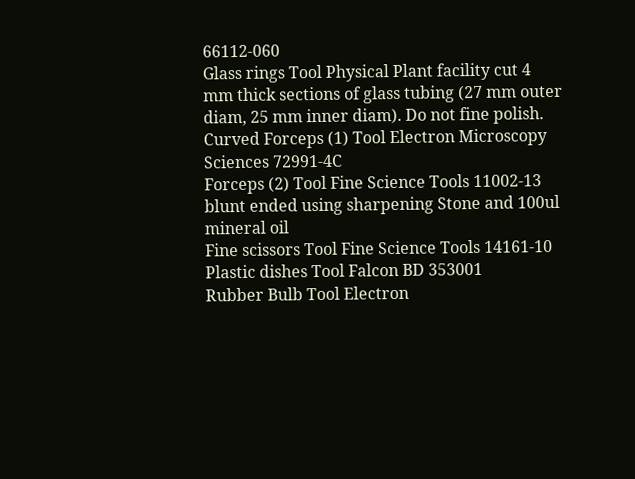66112-060
Glass rings Tool Physical Plant facility cut 4 mm thick sections of glass tubing (27 mm outer diam, 25 mm inner diam). Do not fine polish.
Curved Forceps (1) Tool Electron Microscopy Sciences 72991-4C
Forceps (2) Tool Fine Science Tools 11002-13 blunt ended using sharpening Stone and 100ul mineral oil
Fine scissors Tool Fine Science Tools 14161-10
Plastic dishes Tool Falcon BD 353001
Rubber Bulb Tool Electron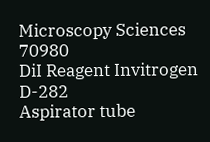Microscopy Sciences 70980
DiI Reagent Invitrogen D-282
Aspirator tube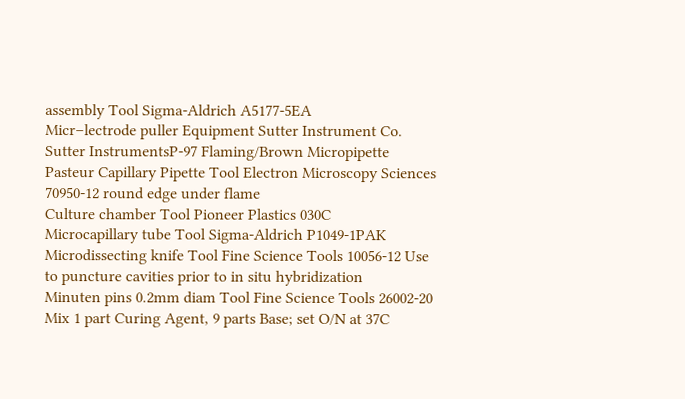assembly Tool Sigma-Aldrich A5177-5EA
Micr–lectrode puller Equipment Sutter Instrument Co. Sutter InstrumentsP-97 Flaming/Brown Micropipette
Pasteur Capillary Pipette Tool Electron Microscopy Sciences 70950-12 round edge under flame
Culture chamber Tool Pioneer Plastics 030C
Microcapillary tube Tool Sigma-Aldrich P1049-1PAK
Microdissecting knife Tool Fine Science Tools 10056-12 Use to puncture cavities prior to in situ hybridization
Minuten pins 0.2mm diam Tool Fine Science Tools 26002-20 Mix 1 part Curing Agent, 9 parts Base; set O/N at 37C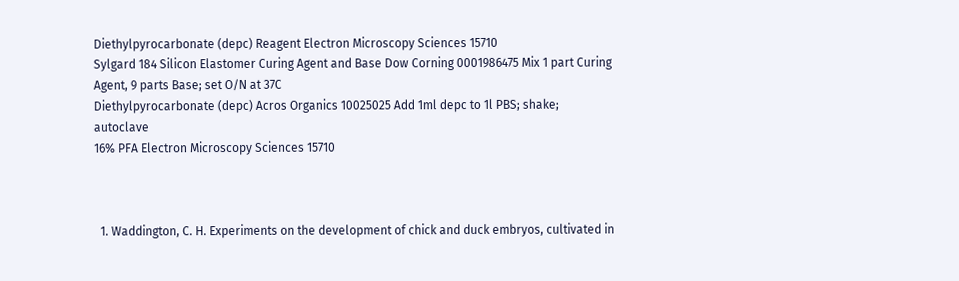Diethylpyrocarbonate (depc) Reagent Electron Microscopy Sciences 15710
Sylgard 184 Silicon Elastomer Curing Agent and Base Dow Corning 0001986475 Mix 1 part Curing Agent, 9 parts Base; set O/N at 37C
Diethylpyrocarbonate (depc) Acros Organics 10025025 Add 1ml depc to 1l PBS; shake; autoclave
16% PFA Electron Microscopy Sciences 15710



  1. Waddington, C. H. Experiments on the development of chick and duck embryos, cultivated in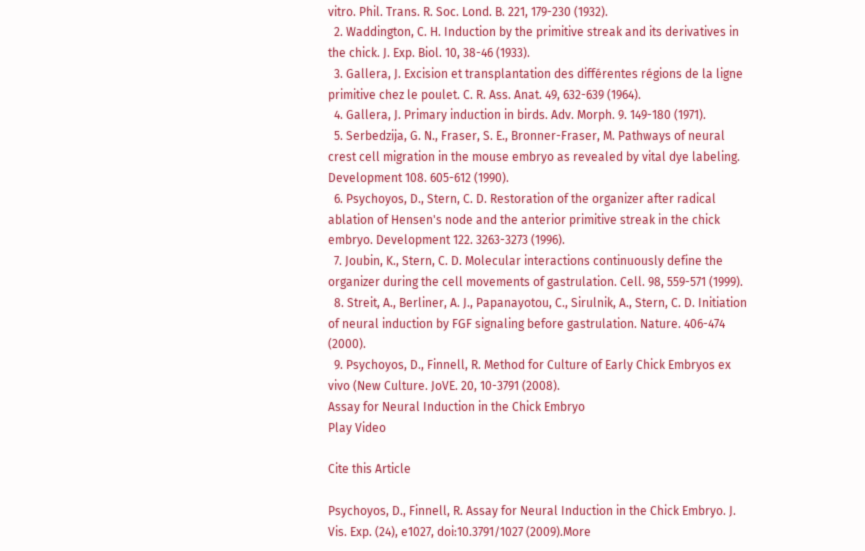vitro. Phil. Trans. R. Soc. Lond. B. 221, 179-230 (1932).
  2. Waddington, C. H. Induction by the primitive streak and its derivatives in the chick. J. Exp. Biol. 10, 38-46 (1933).
  3. Gallera, J. Excision et transplantation des différentes régions de la ligne primitive chez le poulet. C. R. Ass. Anat. 49, 632-639 (1964).
  4. Gallera, J. Primary induction in birds. Adv. Morph. 9. 149-180 (1971).
  5. Serbedzija, G. N., Fraser, S. E., Bronner-Fraser, M. Pathways of neural crest cell migration in the mouse embryo as revealed by vital dye labeling. Development 108. 605-612 (1990).
  6. Psychoyos, D., Stern, C. D. Restoration of the organizer after radical ablation of Hensen's node and the anterior primitive streak in the chick embryo. Development 122. 3263-3273 (1996).
  7. Joubin, K., Stern, C. D. Molecular interactions continuously define the organizer during the cell movements of gastrulation. Cell. 98, 559-571 (1999).
  8. Streit, A., Berliner, A. J., Papanayotou, C., Sirulnik, A., Stern, C. D. Initiation of neural induction by FGF signaling before gastrulation. Nature. 406-474 (2000).
  9. Psychoyos, D., Finnell, R. Method for Culture of Early Chick Embryos ex vivo (New Culture. JoVE. 20, 10-3791 (2008).
Assay for Neural Induction in the Chick Embryo
Play Video

Cite this Article

Psychoyos, D., Finnell, R. Assay for Neural Induction in the Chick Embryo. J. Vis. Exp. (24), e1027, doi:10.3791/1027 (2009).More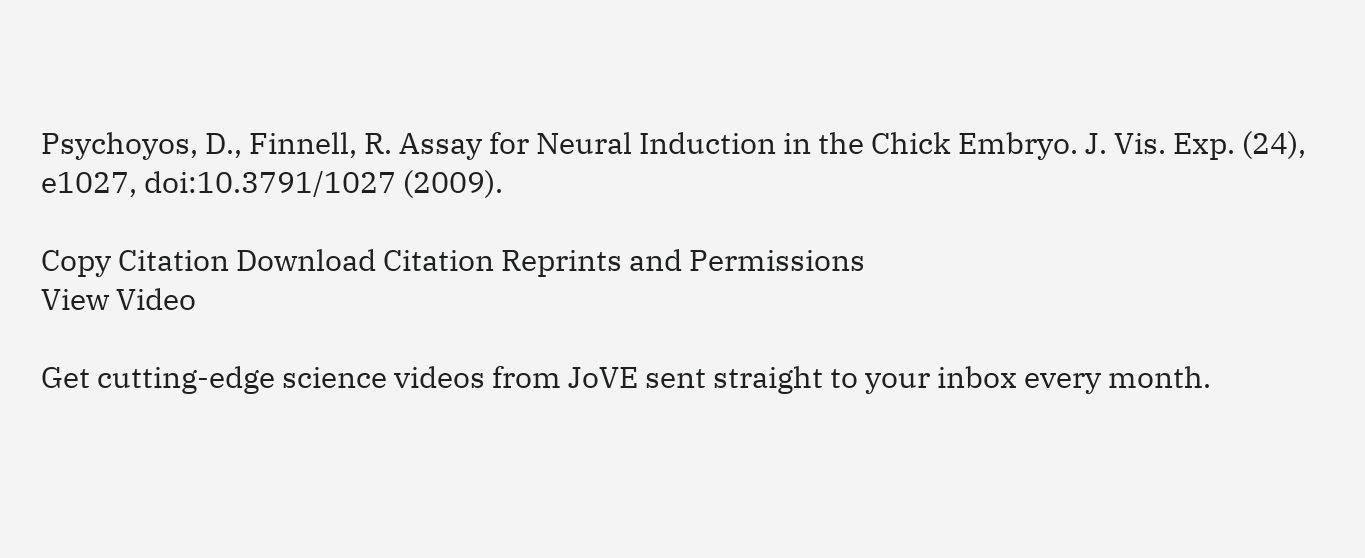Psychoyos, D., Finnell, R. Assay for Neural Induction in the Chick Embryo. J. Vis. Exp. (24), e1027, doi:10.3791/1027 (2009).

Copy Citation Download Citation Reprints and Permissions
View Video

Get cutting-edge science videos from JoVE sent straight to your inbox every month.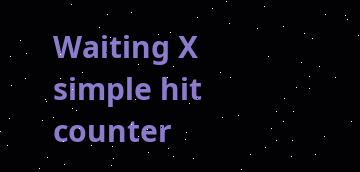Waiting X
simple hit counter